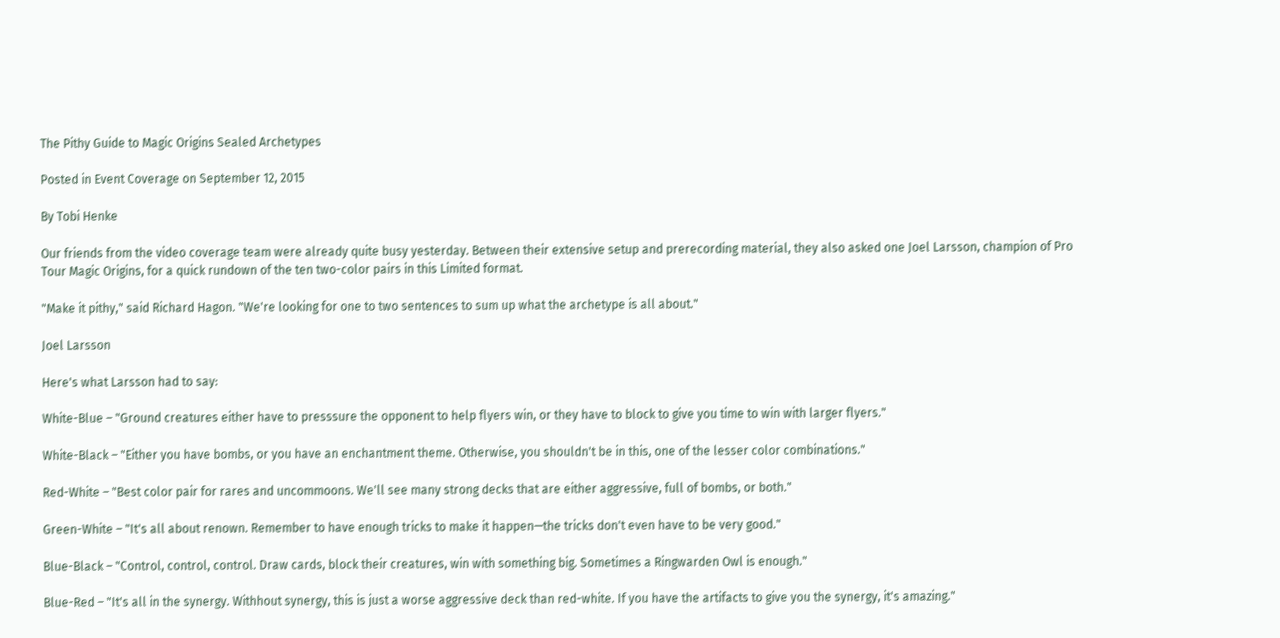The Pithy Guide to Magic Origins Sealed Archetypes

Posted in Event Coverage on September 12, 2015

By Tobi Henke

Our friends from the video coverage team were already quite busy yesterday. Between their extensive setup and prerecording material, they also asked one Joel Larsson, champion of Pro Tour Magic Origins, for a quick rundown of the ten two-color pairs in this Limited format.

"Make it pithy," said Richard Hagon. "We're looking for one to two sentences to sum up what the archetype is all about."

Joel Larsson

Here's what Larsson had to say:

White-Blue – "Ground creatures either have to presssure the opponent to help flyers win, or they have to block to give you time to win with larger flyers."

White-Black – "Either you have bombs, or you have an enchantment theme. Otherwise, you shouldn't be in this, one of the lesser color combinations."

Red-White – "Best color pair for rares and uncommoons. We'll see many strong decks that are either aggressive, full of bombs, or both."

Green-White – "It's all about renown. Remember to have enough tricks to make it happen—the tricks don't even have to be very good."

Blue-Black – "Control, control, control. Draw cards, block their creatures, win with something big. Sometimes a Ringwarden Owl is enough."

Blue-Red – "It's all in the synergy. Withhout synergy, this is just a worse aggressive deck than red-white. If you have the artifacts to give you the synergy, it's amazing."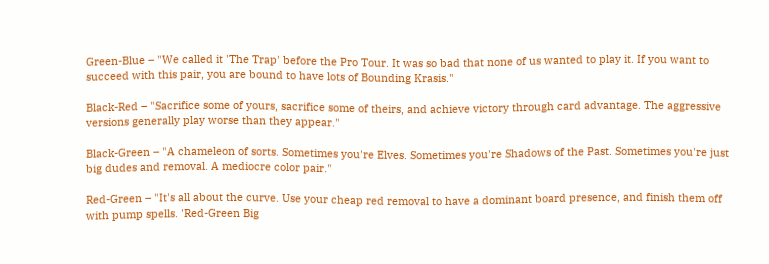Green-Blue – "We called it 'The Trap' before the Pro Tour. It was so bad that none of us wanted to play it. If you want to succeed with this pair, you are bound to have lots of Bounding Krasis."

Black-Red – "Sacrifice some of yours, sacrifice some of theirs, and achieve victory through card advantage. The aggressive versions generally play worse than they appear."

Black-Green – "A chameleon of sorts. Sometimes you're Elves. Sometimes you're Shadows of the Past. Sometimes you're just big dudes and removal. A mediocre color pair."

Red-Green – "It's all about the curve. Use your cheap red removal to have a dominant board presence, and finish them off with pump spells. 'Red-Green Big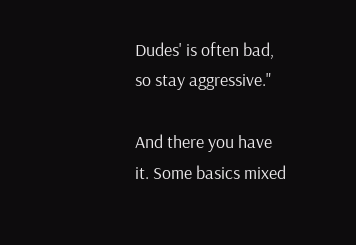Dudes' is often bad, so stay aggressive."

And there you have it. Some basics mixed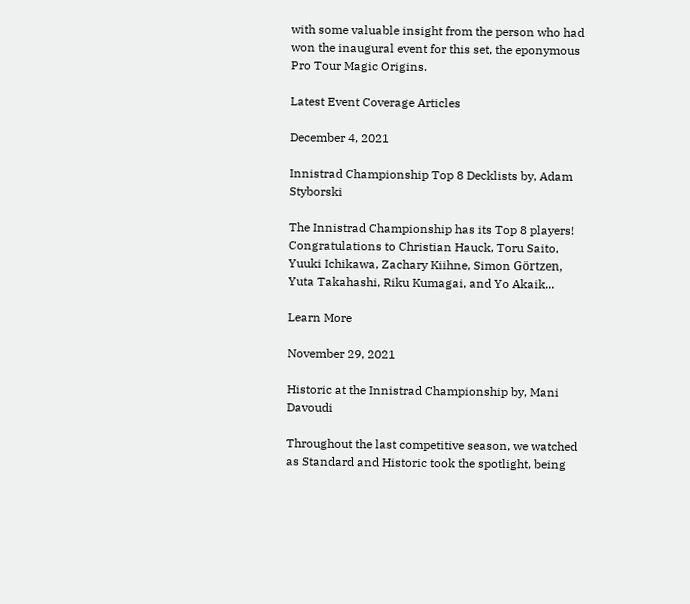with some valuable insight from the person who had won the inaugural event for this set, the eponymous Pro Tour Magic Origins.

Latest Event Coverage Articles

December 4, 2021

Innistrad Championship Top 8 Decklists by, Adam Styborski

The Innistrad Championship has its Top 8 players! Congratulations to Christian Hauck, Toru Saito, Yuuki Ichikawa, Zachary Kiihne, Simon Görtzen, Yuta Takahashi, Riku Kumagai, and Yo Akaik...

Learn More

November 29, 2021

Historic at the Innistrad Championship by, Mani Davoudi

Throughout the last competitive season, we watched as Standard and Historic took the spotlight, being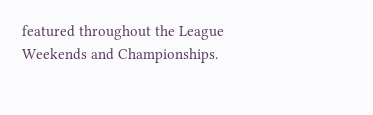featured throughout the League Weekends and Championships.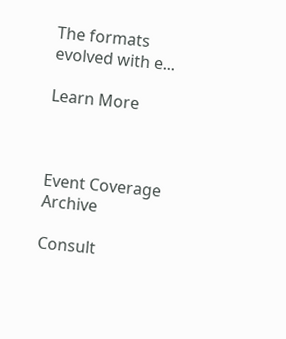The formats evolved with e...

Learn More



Event Coverage Archive

Consult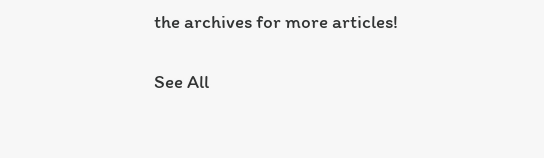the archives for more articles!

See All